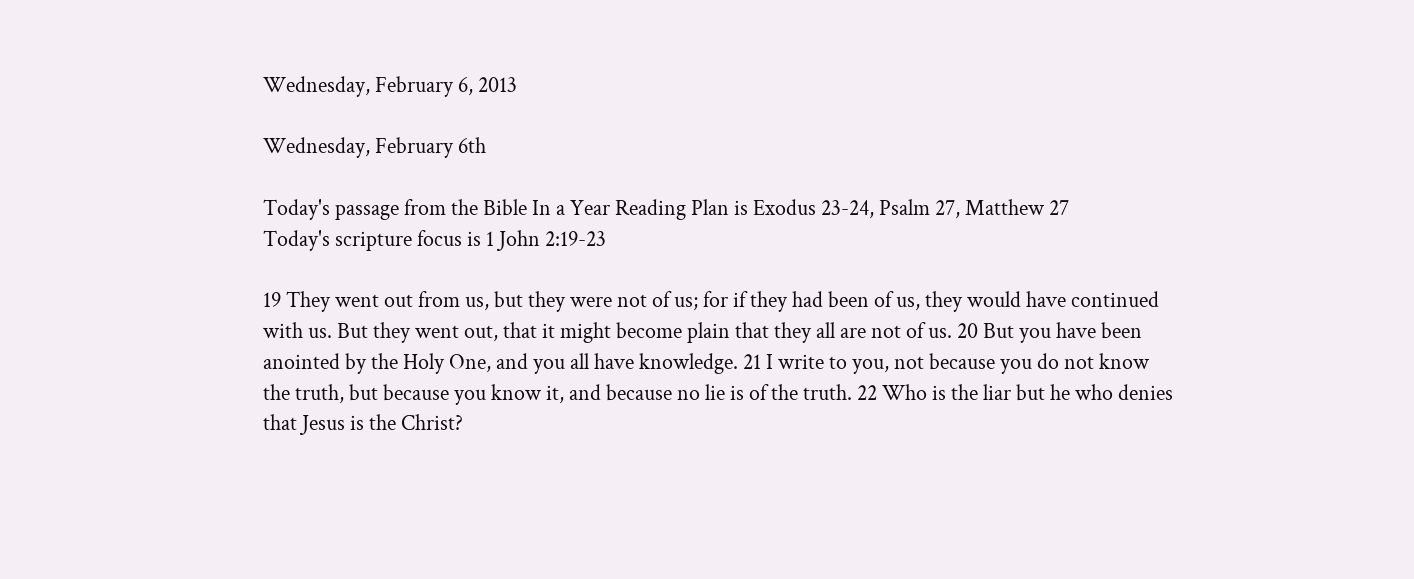Wednesday, February 6, 2013

Wednesday, February 6th

Today's passage from the Bible In a Year Reading Plan is Exodus 23-24, Psalm 27, Matthew 27
Today's scripture focus is 1 John 2:19-23

19 They went out from us, but they were not of us; for if they had been of us, they would have continued with us. But they went out, that it might become plain that they all are not of us. 20 But you have been anointed by the Holy One, and you all have knowledge. 21 I write to you, not because you do not know the truth, but because you know it, and because no lie is of the truth. 22 Who is the liar but he who denies that Jesus is the Christ?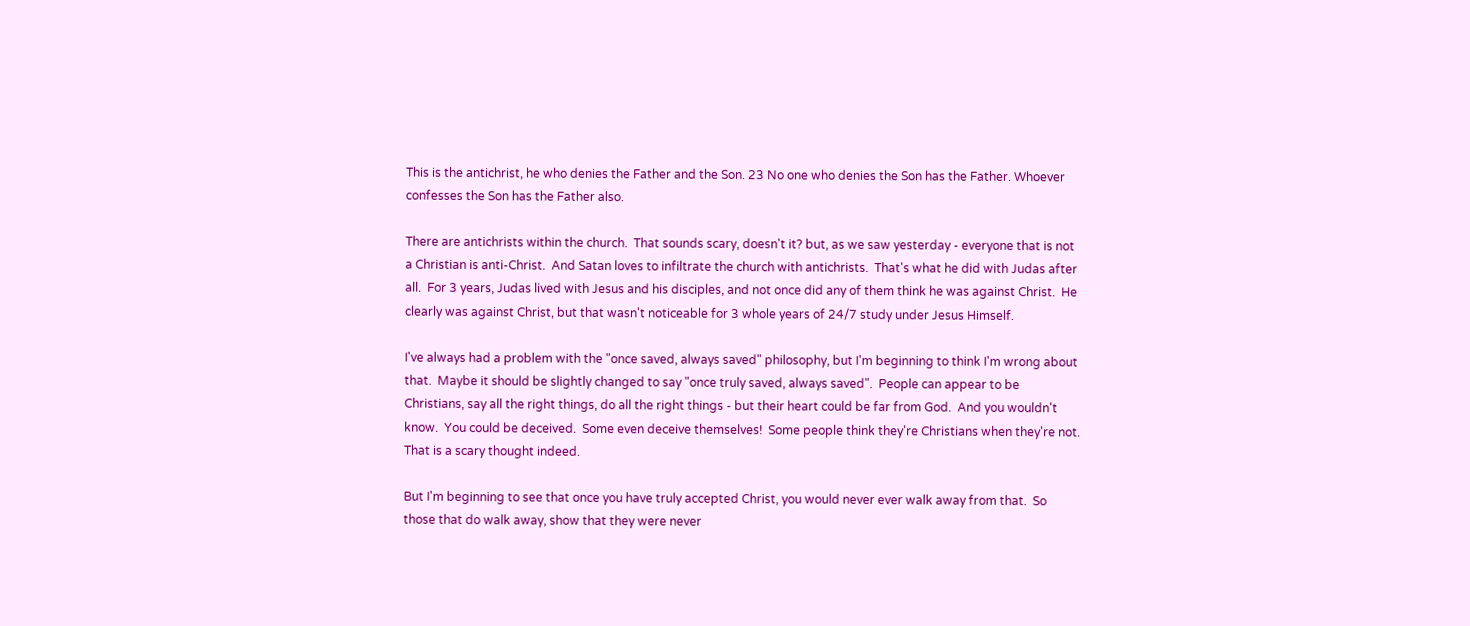This is the antichrist, he who denies the Father and the Son. 23 No one who denies the Son has the Father. Whoever confesses the Son has the Father also.

There are antichrists within the church.  That sounds scary, doesn't it? but, as we saw yesterday - everyone that is not a Christian is anti-Christ.  And Satan loves to infiltrate the church with antichrists.  That's what he did with Judas after all.  For 3 years, Judas lived with Jesus and his disciples, and not once did any of them think he was against Christ.  He clearly was against Christ, but that wasn't noticeable for 3 whole years of 24/7 study under Jesus Himself.

I've always had a problem with the "once saved, always saved" philosophy, but I'm beginning to think I'm wrong about that.  Maybe it should be slightly changed to say "once truly saved, always saved".  People can appear to be Christians, say all the right things, do all the right things - but their heart could be far from God.  And you wouldn't know.  You could be deceived.  Some even deceive themselves!  Some people think they're Christians when they're not.  That is a scary thought indeed.

But I'm beginning to see that once you have truly accepted Christ, you would never ever walk away from that.  So those that do walk away, show that they were never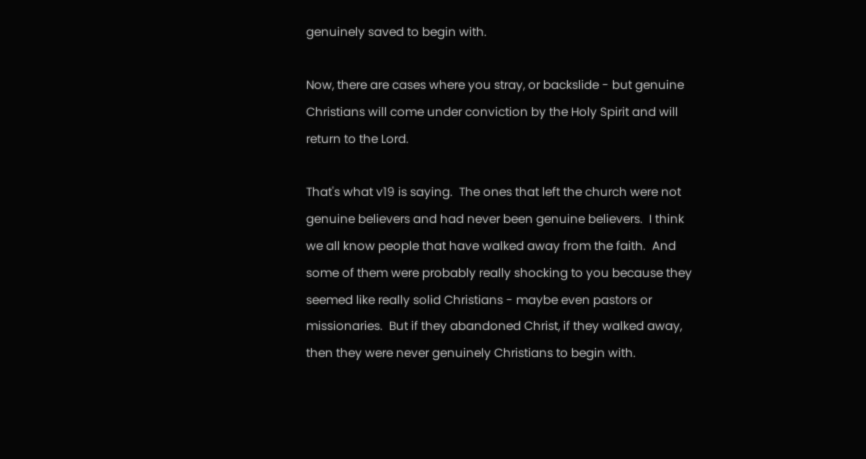genuinely saved to begin with.

Now, there are cases where you stray, or backslide - but genuine Christians will come under conviction by the Holy Spirit and will return to the Lord.

That's what v19 is saying.  The ones that left the church were not genuine believers and had never been genuine believers.  I think we all know people that have walked away from the faith.  And some of them were probably really shocking to you because they seemed like really solid Christians - maybe even pastors or missionaries.  But if they abandoned Christ, if they walked away, then they were never genuinely Christians to begin with.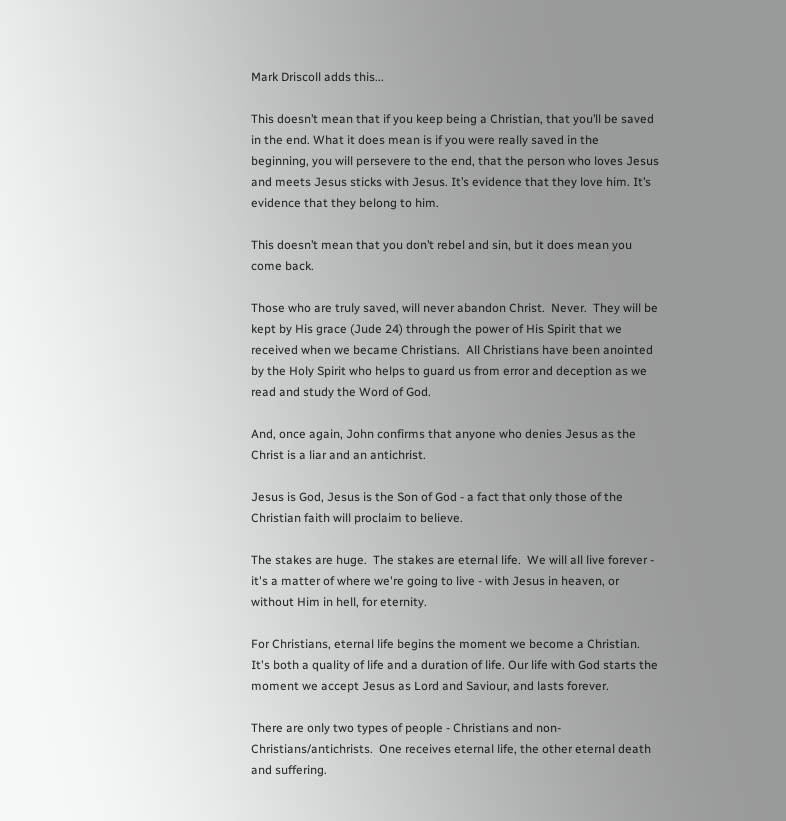Mark Driscoll adds this...

This doesn’t mean that if you keep being a Christian, that you’ll be saved in the end. What it does mean is if you were really saved in the beginning, you will persevere to the end, that the person who loves Jesus and meets Jesus sticks with Jesus. It’s evidence that they love him. It’s evidence that they belong to him.

This doesn’t mean that you don’t rebel and sin, but it does mean you come back.

Those who are truly saved, will never abandon Christ.  Never.  They will be kept by His grace (Jude 24) through the power of His Spirit that we received when we became Christians.  All Christians have been anointed by the Holy Spirit who helps to guard us from error and deception as we read and study the Word of God.

And, once again, John confirms that anyone who denies Jesus as the Christ is a liar and an antichrist.

Jesus is God, Jesus is the Son of God - a fact that only those of the Christian faith will proclaim to believe.

The stakes are huge.  The stakes are eternal life.  We will all live forever - it's a matter of where we're going to live - with Jesus in heaven, or without Him in hell, for eternity.

For Christians, eternal life begins the moment we become a Christian. It's both a quality of life and a duration of life. Our life with God starts the moment we accept Jesus as Lord and Saviour, and lasts forever.

There are only two types of people - Christians and non-Christians/antichrists.  One receives eternal life, the other eternal death and suffering.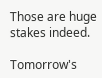Those are huge stakes indeed.

Tomorrow's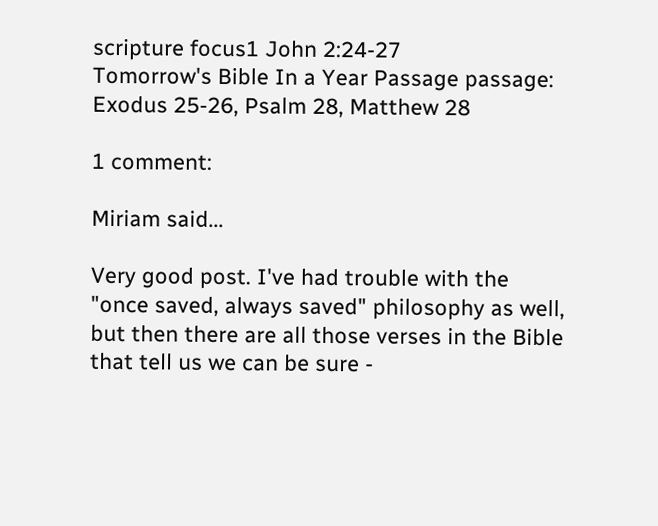scripture focus1 John 2:24-27
Tomorrow's Bible In a Year Passage passage: Exodus 25-26, Psalm 28, Matthew 28

1 comment:

Miriam said...

Very good post. I've had trouble with the "once saved, always saved" philosophy as well, but then there are all those verses in the Bible that tell us we can be sure -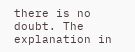there is no doubt. The explanation in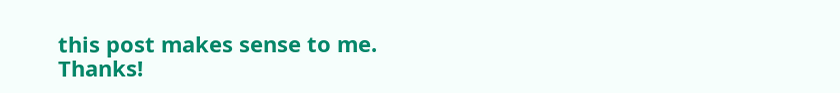this post makes sense to me. Thanks!